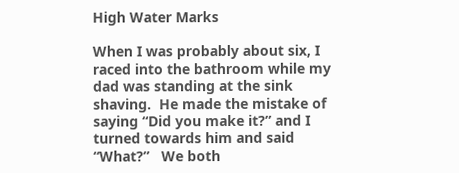High Water Marks

When I was probably about six, I raced into the bathroom while my dad was standing at the sink shaving.  He made the mistake of saying “Did you make it?” and I turned towards him and said “What?”   We both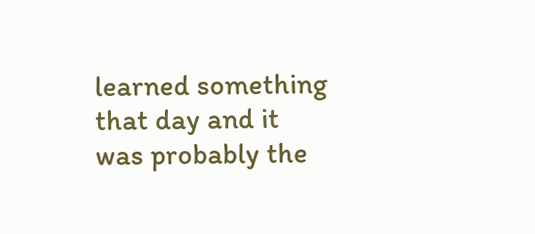learned something that day and it was probably the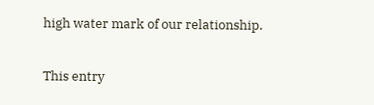high water mark of our relationship.

This entry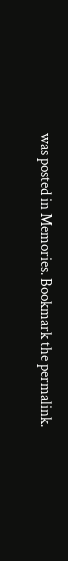was posted in Memories. Bookmark the permalink.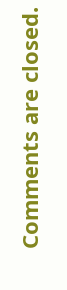Comments are closed.